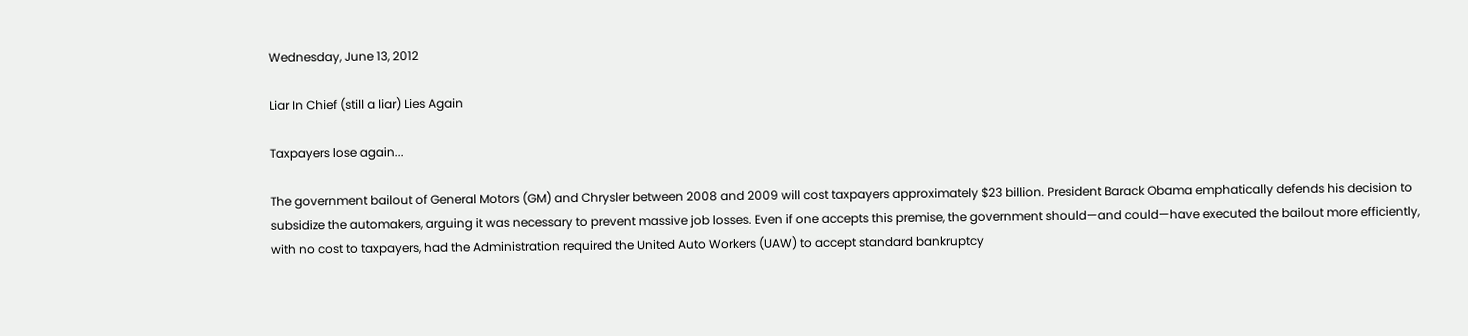Wednesday, June 13, 2012

Liar In Chief (still a liar) Lies Again

Taxpayers lose again...

The government bailout of General Motors (GM) and Chrysler between 2008 and 2009 will cost taxpayers approximately $23 billion. President Barack Obama emphatically defends his decision to subsidize the automakers, arguing it was necessary to prevent massive job losses. Even if one accepts this premise, the government should—and could—have executed the bailout more efficiently, with no cost to taxpayers, had the Administration required the United Auto Workers (UAW) to accept standard bankruptcy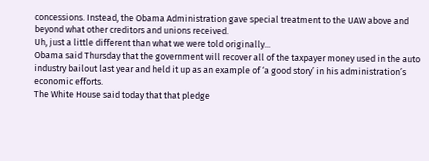concessions. Instead, the Obama Administration gave special treatment to the UAW above and beyond what other creditors and unions received.
Uh, just a little different than what we were told originally...
Obama said Thursday that the government will recover all of the taxpayer money used in the auto industry bailout last year and held it up as an example of ‘a good story’ in his administration’s economic efforts.
The White House said today that that pledge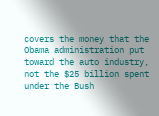covers the money that the Obama administration put toward the auto industry, not the $25 billion spent under the Bush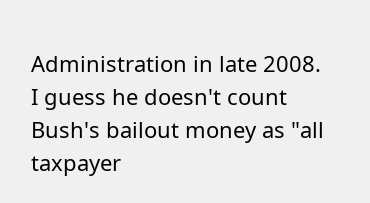Administration in late 2008.
I guess he doesn't count Bush's bailout money as "all taxpayer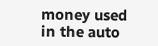money used in the auto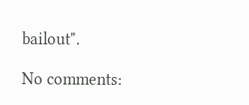bailout".

No comments: